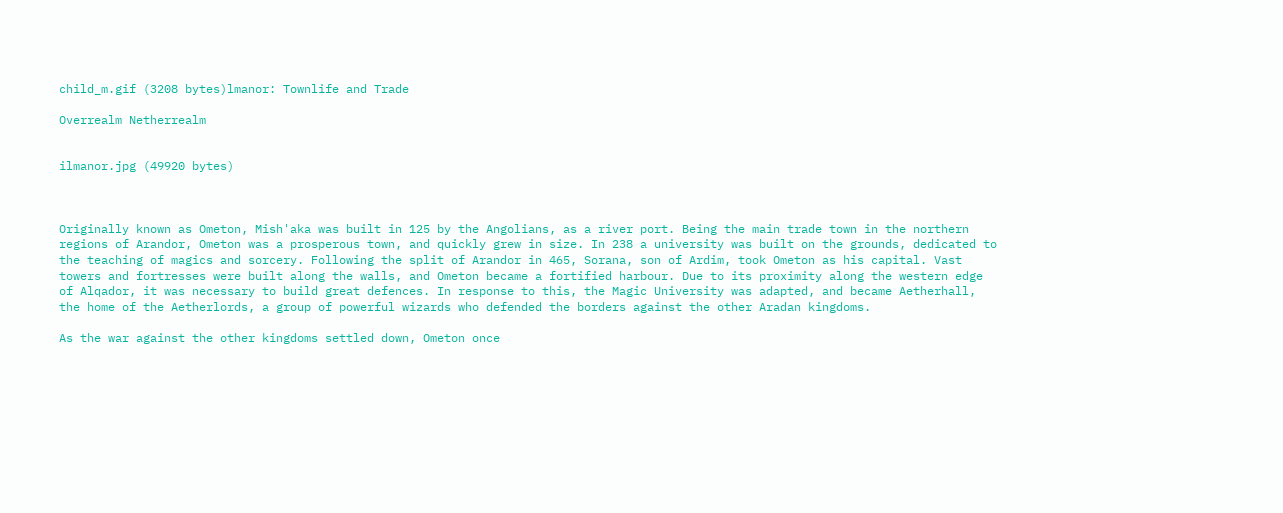child_m.gif (3208 bytes)lmanor: Townlife and Trade

Overrealm Netherrealm


ilmanor.jpg (49920 bytes)



Originally known as Ometon, Mish'aka was built in 125 by the Angolians, as a river port. Being the main trade town in the northern regions of Arandor, Ometon was a prosperous town, and quickly grew in size. In 238 a university was built on the grounds, dedicated to the teaching of magics and sorcery. Following the split of Arandor in 465, Sorana, son of Ardim, took Ometon as his capital. Vast towers and fortresses were built along the walls, and Ometon became a fortified harbour. Due to its proximity along the western edge of Alqador, it was necessary to build great defences. In response to this, the Magic University was adapted, and became Aetherhall, the home of the Aetherlords, a group of powerful wizards who defended the borders against the other Aradan kingdoms.

As the war against the other kingdoms settled down, Ometon once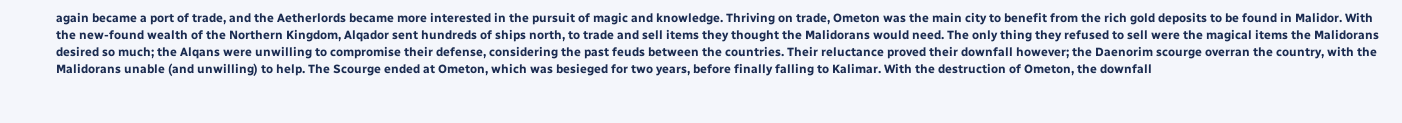again became a port of trade, and the Aetherlords became more interested in the pursuit of magic and knowledge. Thriving on trade, Ometon was the main city to benefit from the rich gold deposits to be found in Malidor. With the new-found wealth of the Northern Kingdom, Alqador sent hundreds of ships north, to trade and sell items they thought the Malidorans would need. The only thing they refused to sell were the magical items the Malidorans desired so much; the Alqans were unwilling to compromise their defense, considering the past feuds between the countries. Their reluctance proved their downfall however; the Daenorim scourge overran the country, with the Malidorans unable (and unwilling) to help. The Scourge ended at Ometon, which was besieged for two years, before finally falling to Kalimar. With the destruction of Ometon, the downfall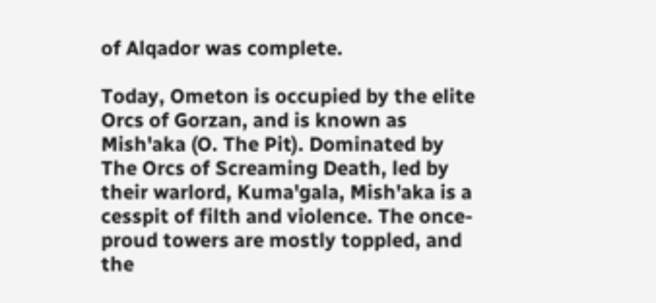of Alqador was complete.

Today, Ometon is occupied by the elite Orcs of Gorzan, and is known as Mish'aka (O. The Pit). Dominated by The Orcs of Screaming Death, led by their warlord, Kuma'gala, Mish'aka is a cesspit of filth and violence. The once-proud towers are mostly toppled, and the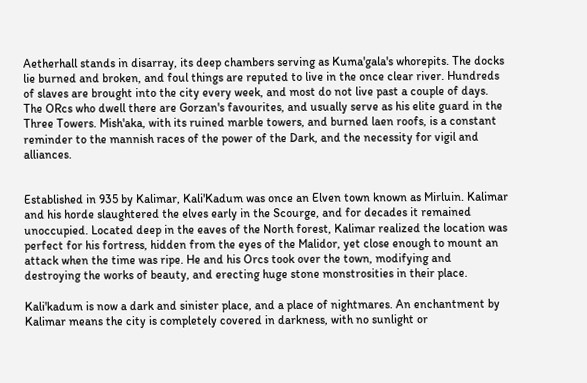Aetherhall stands in disarray, its deep chambers serving as Kuma'gala's whorepits. The docks lie burned and broken, and foul things are reputed to live in the once clear river. Hundreds of slaves are brought into the city every week, and most do not live past a couple of days. The ORcs who dwell there are Gorzan's favourites, and usually serve as his elite guard in the Three Towers. Mish'aka, with its ruined marble towers, and burned laen roofs, is a constant reminder to the mannish races of the power of the Dark, and the necessity for vigil and alliances.


Established in 935 by Kalimar, Kali'Kadum was once an Elven town known as Mirluin. Kalimar and his horde slaughtered the elves early in the Scourge, and for decades it remained unoccupied. Located deep in the eaves of the North forest, Kalimar realized the location was perfect for his fortress, hidden from the eyes of the Malidor, yet close enough to mount an attack when the time was ripe. He and his Orcs took over the town, modifying and destroying the works of beauty, and erecting huge stone monstrosities in their place.

Kali'kadum is now a dark and sinister place, and a place of nightmares. An enchantment by Kalimar means the city is completely covered in darkness, with no sunlight or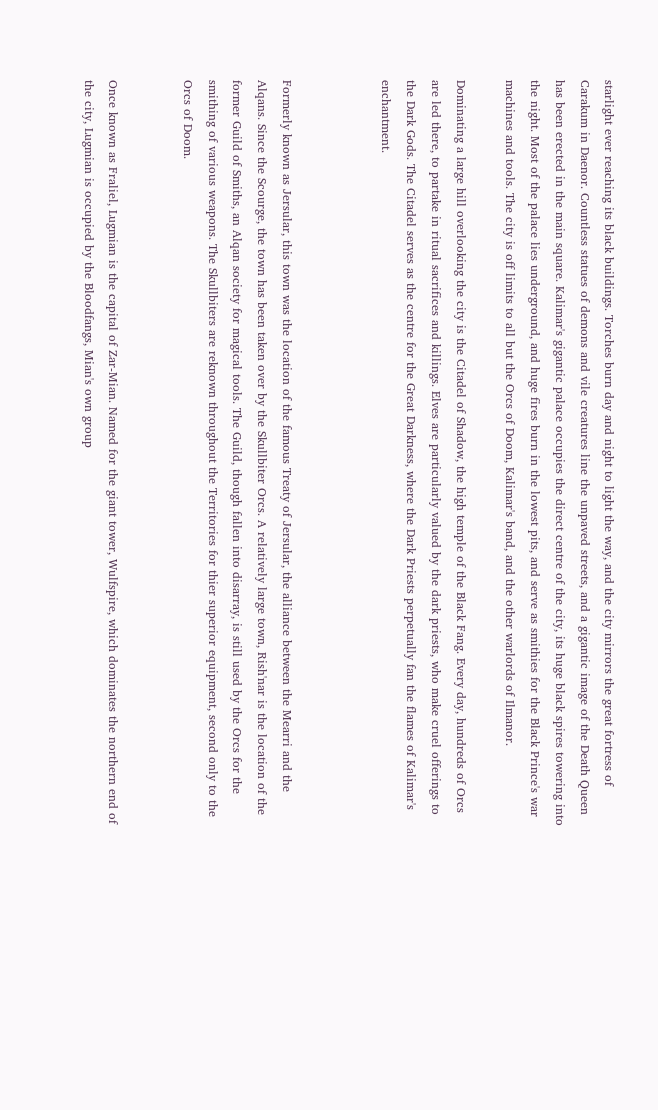starlight ever reaching its black buildings. Torches burn day and night to light the way, and the city mirrors the great fortress of Carakum in Daenor. Countless statues of demons and vile creatures line the unpaved streets, and a gigantic image of the Death Queen has been erected in the main square. Kalimar's gigantic palace occupies the direct centre of the city, its huge black spires towering into the night. Most of the palace lies underground, and huge fires burn in the lowest pits, and serve as smithies for the Black Prince's war machines and tools. The city is off limits to all but the Orcs of Doom, Kalimar's band, and the other warlords of Ilmanor.

Dominating a large hill overlooking the city is the Citadel of Shadow, the high temple of the Black Fang. Every day, hundreds of Orcs are led there, to partake in ritual sacrifices and killings. Elves are particularly valued by the dark priests, who make cruel offerings to the Dark Gods. The Citadel serves as the centre for the Great Darkness, where the Dark Priests perpetually fan the flames of Kalimar's enchantment.



Formerly known as Jersular, this town was the location of the famous Treaty of Jersular, the alliance between the Mearri and the Alqans. Since the Scourge, the town has been taken over by the Skullbiter Orcs. A relatively large town, Rish'nar is the location of the former Guild of Smiths, an Alqan society for magical tools. The Guild, though fallen into disarray, is still used by the Orcs for the smithing of various weapons. The Skullbiters are reknown throughout the Territories for thier superior equipment, second only to the Orcs of Doom.


Once known as Fraliel, Lugmian is the capital of Zar-Mian. Named for the giant tower, Wulfspire, which dominates the northern end of the city, Lugmian is occupied by the Bloodfangs, Mian's own group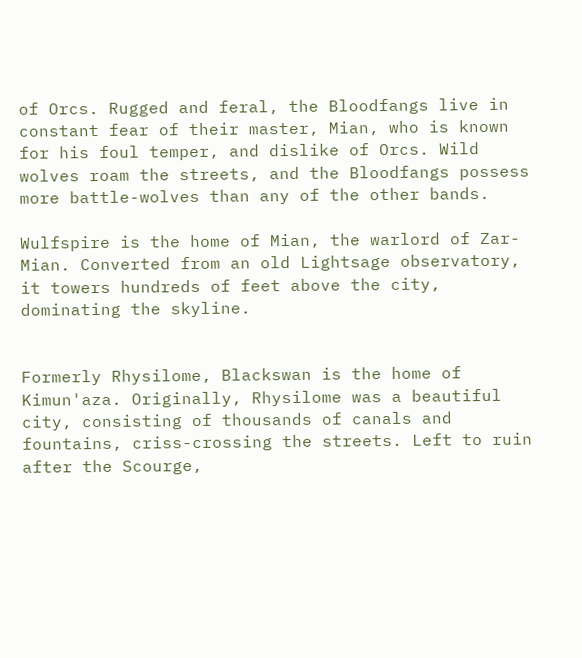of Orcs. Rugged and feral, the Bloodfangs live in constant fear of their master, Mian, who is known for his foul temper, and dislike of Orcs. Wild wolves roam the streets, and the Bloodfangs possess more battle-wolves than any of the other bands.

Wulfspire is the home of Mian, the warlord of Zar-Mian. Converted from an old Lightsage observatory, it towers hundreds of feet above the city, dominating the skyline.


Formerly Rhysilome, Blackswan is the home of Kimun'aza. Originally, Rhysilome was a beautiful city, consisting of thousands of canals and fountains, criss-crossing the streets. Left to ruin after the Scourge,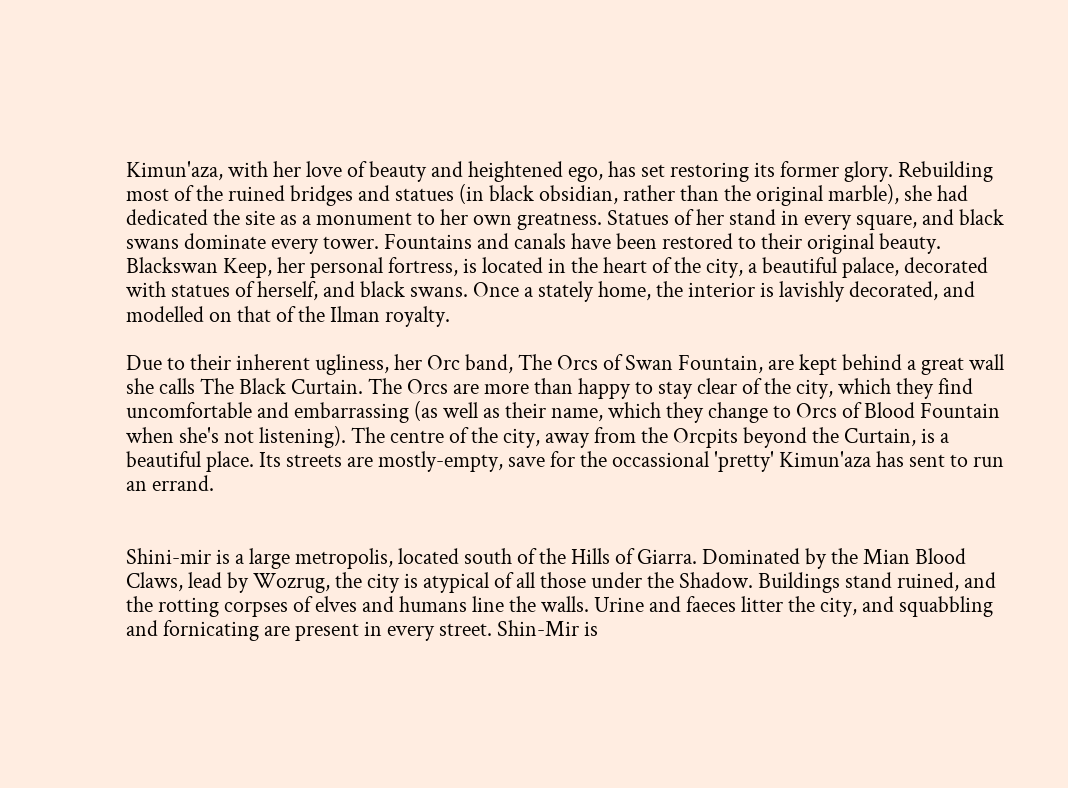Kimun'aza, with her love of beauty and heightened ego, has set restoring its former glory. Rebuilding most of the ruined bridges and statues (in black obsidian, rather than the original marble), she had dedicated the site as a monument to her own greatness. Statues of her stand in every square, and black swans dominate every tower. Fountains and canals have been restored to their original beauty. Blackswan Keep, her personal fortress, is located in the heart of the city, a beautiful palace, decorated with statues of herself, and black swans. Once a stately home, the interior is lavishly decorated, and modelled on that of the Ilman royalty.

Due to their inherent ugliness, her Orc band, The Orcs of Swan Fountain, are kept behind a great wall she calls The Black Curtain. The Orcs are more than happy to stay clear of the city, which they find uncomfortable and embarrassing (as well as their name, which they change to Orcs of Blood Fountain when she's not listening). The centre of the city, away from the Orcpits beyond the Curtain, is a beautiful place. Its streets are mostly-empty, save for the occassional 'pretty' Kimun'aza has sent to run an errand.


Shini-mir is a large metropolis, located south of the Hills of Giarra. Dominated by the Mian Blood Claws, lead by Wozrug, the city is atypical of all those under the Shadow. Buildings stand ruined, and the rotting corpses of elves and humans line the walls. Urine and faeces litter the city, and squabbling and fornicating are present in every street. Shin-Mir is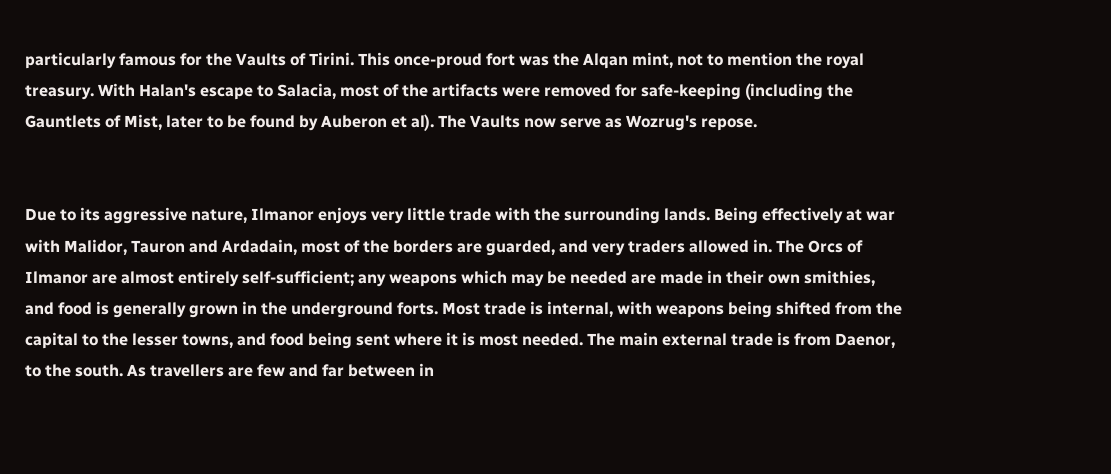particularly famous for the Vaults of Tirini. This once-proud fort was the Alqan mint, not to mention the royal treasury. With Halan's escape to Salacia, most of the artifacts were removed for safe-keeping (including the Gauntlets of Mist, later to be found by Auberon et al). The Vaults now serve as Wozrug's repose.


Due to its aggressive nature, Ilmanor enjoys very little trade with the surrounding lands. Being effectively at war with Malidor, Tauron and Ardadain, most of the borders are guarded, and very traders allowed in. The Orcs of Ilmanor are almost entirely self-sufficient; any weapons which may be needed are made in their own smithies, and food is generally grown in the underground forts. Most trade is internal, with weapons being shifted from the capital to the lesser towns, and food being sent where it is most needed. The main external trade is from Daenor, to the south. As travellers are few and far between in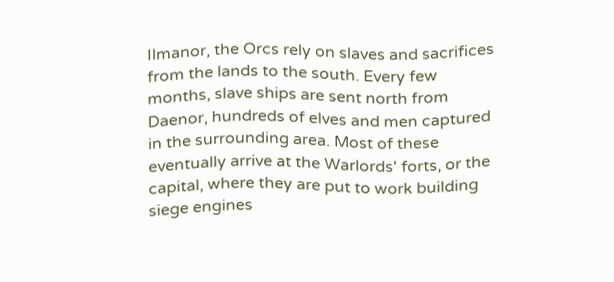Ilmanor, the Orcs rely on slaves and sacrifices from the lands to the south. Every few months, slave ships are sent north from Daenor, hundreds of elves and men captured in the surrounding area. Most of these eventually arrive at the Warlords' forts, or the capital, where they are put to work building siege engines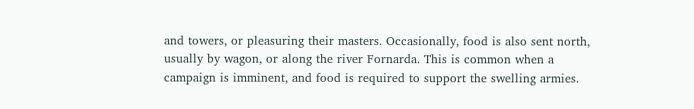and towers, or pleasuring their masters. Occasionally, food is also sent north, usually by wagon, or along the river Fornarda. This is common when a campaign is imminent, and food is required to support the swelling armies.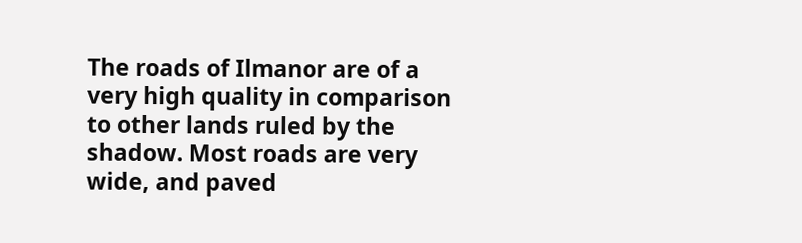The roads of Ilmanor are of a very high quality in comparison to other lands ruled by the shadow. Most roads are very wide, and paved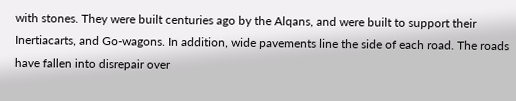with stones. They were built centuries ago by the Alqans, and were built to support their Inertiacarts, and Go-wagons. In addition, wide pavements line the side of each road. The roads have fallen into disrepair over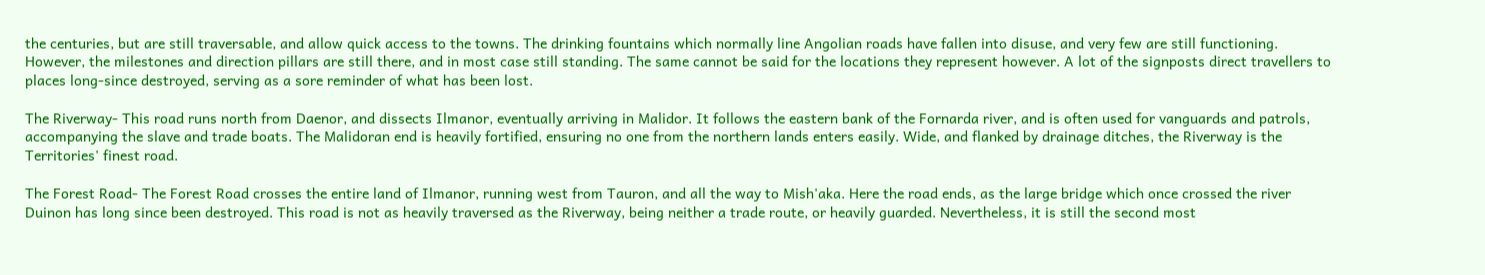the centuries, but are still traversable, and allow quick access to the towns. The drinking fountains which normally line Angolian roads have fallen into disuse, and very few are still functioning. However, the milestones and direction pillars are still there, and in most case still standing. The same cannot be said for the locations they represent however. A lot of the signposts direct travellers to places long-since destroyed, serving as a sore reminder of what has been lost.

The Riverway- This road runs north from Daenor, and dissects Ilmanor, eventually arriving in Malidor. It follows the eastern bank of the Fornarda river, and is often used for vanguards and patrols, accompanying the slave and trade boats. The Malidoran end is heavily fortified, ensuring no one from the northern lands enters easily. Wide, and flanked by drainage ditches, the Riverway is the Territories' finest road.

The Forest Road- The Forest Road crosses the entire land of Ilmanor, running west from Tauron, and all the way to Mish'aka. Here the road ends, as the large bridge which once crossed the river Duinon has long since been destroyed. This road is not as heavily traversed as the Riverway, being neither a trade route, or heavily guarded. Nevertheless, it is still the second most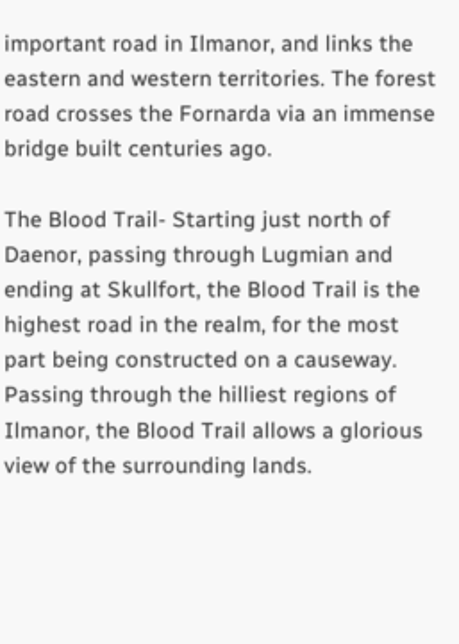important road in Ilmanor, and links the eastern and western territories. The forest road crosses the Fornarda via an immense bridge built centuries ago.

The Blood Trail- Starting just north of Daenor, passing through Lugmian and ending at Skullfort, the Blood Trail is the highest road in the realm, for the most part being constructed on a causeway. Passing through the hilliest regions of Ilmanor, the Blood Trail allows a glorious view of the surrounding lands.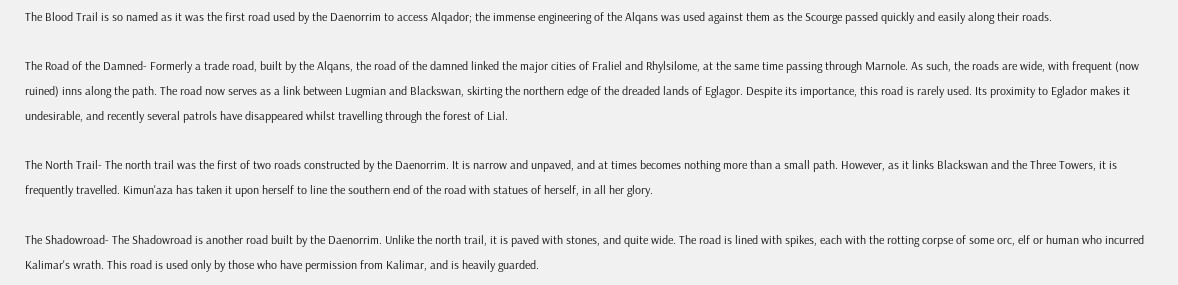The Blood Trail is so named as it was the first road used by the Daenorrim to access Alqador; the immense engineering of the Alqans was used against them as the Scourge passed quickly and easily along their roads.

The Road of the Damned- Formerly a trade road, built by the Alqans, the road of the damned linked the major cities of Fraliel and Rhylsilome, at the same time passing through Marnole. As such, the roads are wide, with frequent (now ruined) inns along the path. The road now serves as a link between Lugmian and Blackswan, skirting the northern edge of the dreaded lands of Eglagor. Despite its importance, this road is rarely used. Its proximity to Eglador makes it undesirable, and recently several patrols have disappeared whilst travelling through the forest of Lial.

The North Trail- The north trail was the first of two roads constructed by the Daenorrim. It is narrow and unpaved, and at times becomes nothing more than a small path. However, as it links Blackswan and the Three Towers, it is frequently travelled. Kimun'aza has taken it upon herself to line the southern end of the road with statues of herself, in all her glory.

The Shadowroad- The Shadowroad is another road built by the Daenorrim. Unlike the north trail, it is paved with stones, and quite wide. The road is lined with spikes, each with the rotting corpse of some orc, elf or human who incurred Kalimar's wrath. This road is used only by those who have permission from Kalimar, and is heavily guarded.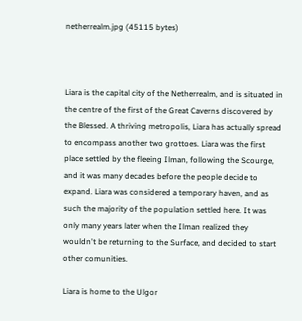netherrealm.jpg (45115 bytes)



Liara is the capital city of the Netherrealm, and is situated in the centre of the first of the Great Caverns discovered by the Blessed. A thriving metropolis, Liara has actually spread to encompass another two grottoes. Liara was the first place settled by the fleeing Ilman, following the Scourge, and it was many decades before the people decide to expand. Liara was considered a temporary haven, and as such the majority of the population settled here. It was only many years later when the Ilman realized they wouldn't be returning to the Surface, and decided to start other comunities.

Liara is home to the Ulgor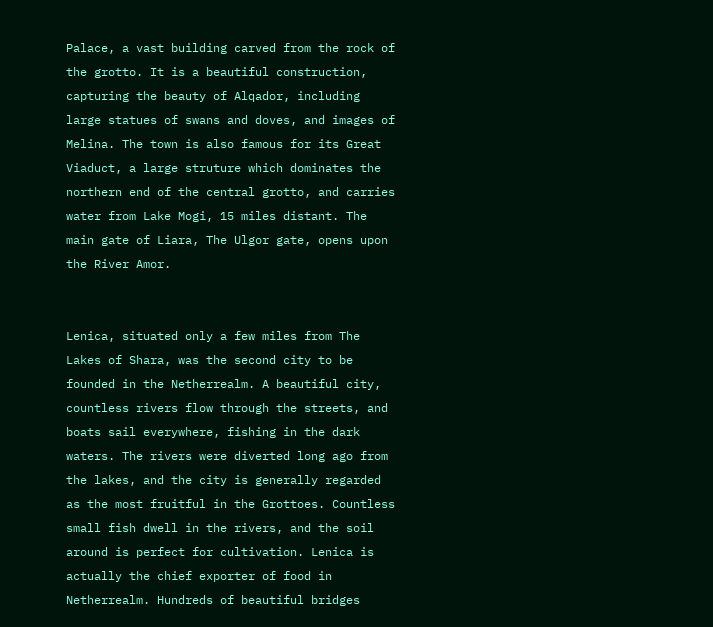Palace, a vast building carved from the rock of the grotto. It is a beautiful construction, capturing the beauty of Alqador, including large statues of swans and doves, and images of Melina. The town is also famous for its Great Viaduct, a large struture which dominates the northern end of the central grotto, and carries water from Lake Mogi, 15 miles distant. The main gate of Liara, The Ulgor gate, opens upon the River Amor.


Lenica, situated only a few miles from The Lakes of Shara, was the second city to be founded in the Netherrealm. A beautiful city, countless rivers flow through the streets, and boats sail everywhere, fishing in the dark waters. The rivers were diverted long ago from the lakes, and the city is generally regarded as the most fruitful in the Grottoes. Countless small fish dwell in the rivers, and the soil around is perfect for cultivation. Lenica is actually the chief exporter of food in Netherrealm. Hundreds of beautiful bridges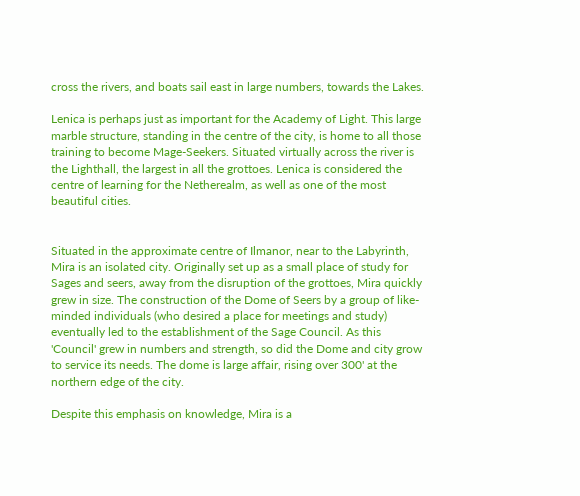cross the rivers, and boats sail east in large numbers, towards the Lakes.

Lenica is perhaps just as important for the Academy of Light. This large marble structure, standing in the centre of the city, is home to all those training to become Mage-Seekers. Situated virtually across the river is the Lighthall, the largest in all the grottoes. Lenica is considered the centre of learning for the Netherealm, as well as one of the most beautiful cities.


Situated in the approximate centre of Ilmanor, near to the Labyrinth, Mira is an isolated city. Originally set up as a small place of study for Sages and seers, away from the disruption of the grottoes, Mira quickly grew in size. The construction of the Dome of Seers by a group of like-minded individuals (who desired a place for meetings and study) eventually led to the establishment of the Sage Council. As this 'Council' grew in numbers and strength, so did the Dome and city grow to service its needs. The dome is large affair, rising over 300' at the northern edge of the city.

Despite this emphasis on knowledge, Mira is a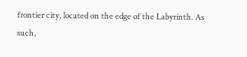frontier city, located on the edge of the Labyrinth. As such,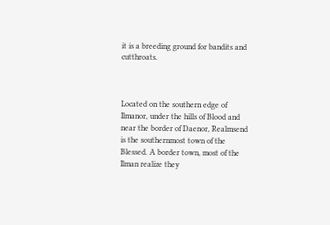it is a breeding ground for bandits and cutthroats.



Located on the southern edge of Ilmanor, under the hills of Blood and near the border of Daenor, Realmsend is the southernmost town of the Blessed. A border town, most of the Ilman realize they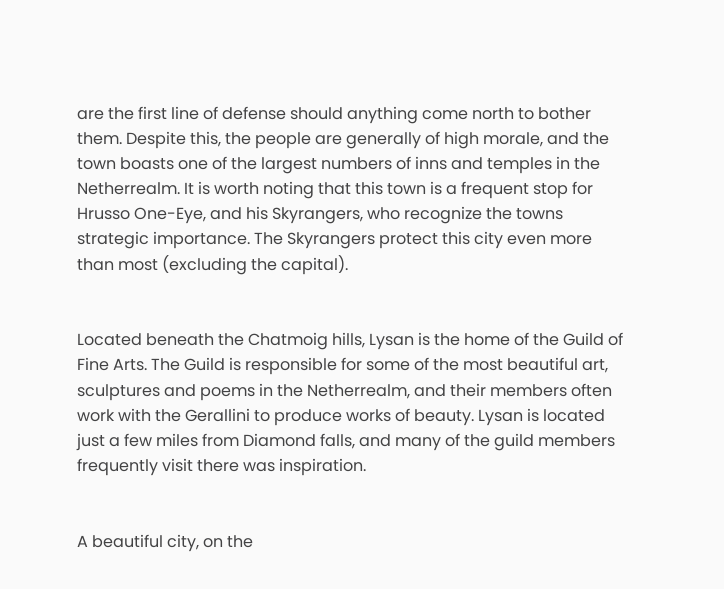are the first line of defense should anything come north to bother them. Despite this, the people are generally of high morale, and the town boasts one of the largest numbers of inns and temples in the Netherrealm. It is worth noting that this town is a frequent stop for Hrusso One-Eye, and his Skyrangers, who recognize the towns strategic importance. The Skyrangers protect this city even more than most (excluding the capital).


Located beneath the Chatmoig hills, Lysan is the home of the Guild of Fine Arts. The Guild is responsible for some of the most beautiful art, sculptures and poems in the Netherrealm, and their members often work with the Gerallini to produce works of beauty. Lysan is located just a few miles from Diamond falls, and many of the guild members frequently visit there was inspiration.


A beautiful city, on the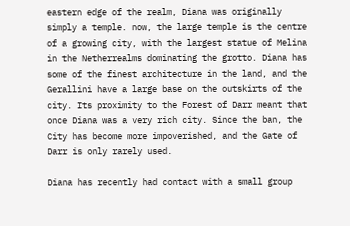eastern edge of the realm, Diana was originally simply a temple. now, the large temple is the centre of a growing city, with the largest statue of Melina in the Netherrealms dominating the grotto. Diana has some of the finest architecture in the land, and the Gerallini have a large base on the outskirts of the city. Its proximity to the Forest of Darr meant that once Diana was a very rich city. Since the ban, the City has become more impoverished, and the Gate of Darr is only rarely used.

Diana has recently had contact with a small group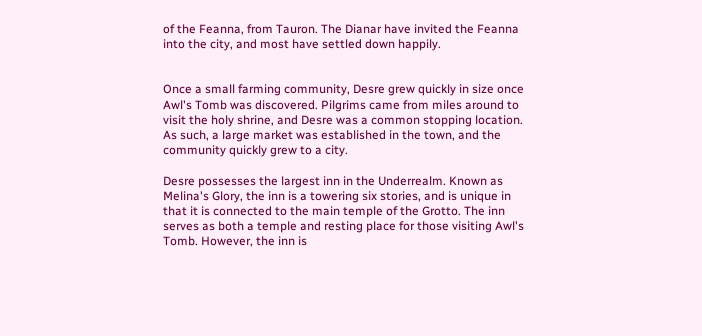of the Feanna, from Tauron. The Dianar have invited the Feanna into the city, and most have settled down happily.


Once a small farming community, Desre grew quickly in size once Awl's Tomb was discovered. Pilgrims came from miles around to visit the holy shrine, and Desre was a common stopping location. As such, a large market was established in the town, and the community quickly grew to a city.

Desre possesses the largest inn in the Underrealm. Known as Melina's Glory, the inn is a towering six stories, and is unique in that it is connected to the main temple of the Grotto. The inn serves as both a temple and resting place for those visiting Awl's Tomb. However, the inn is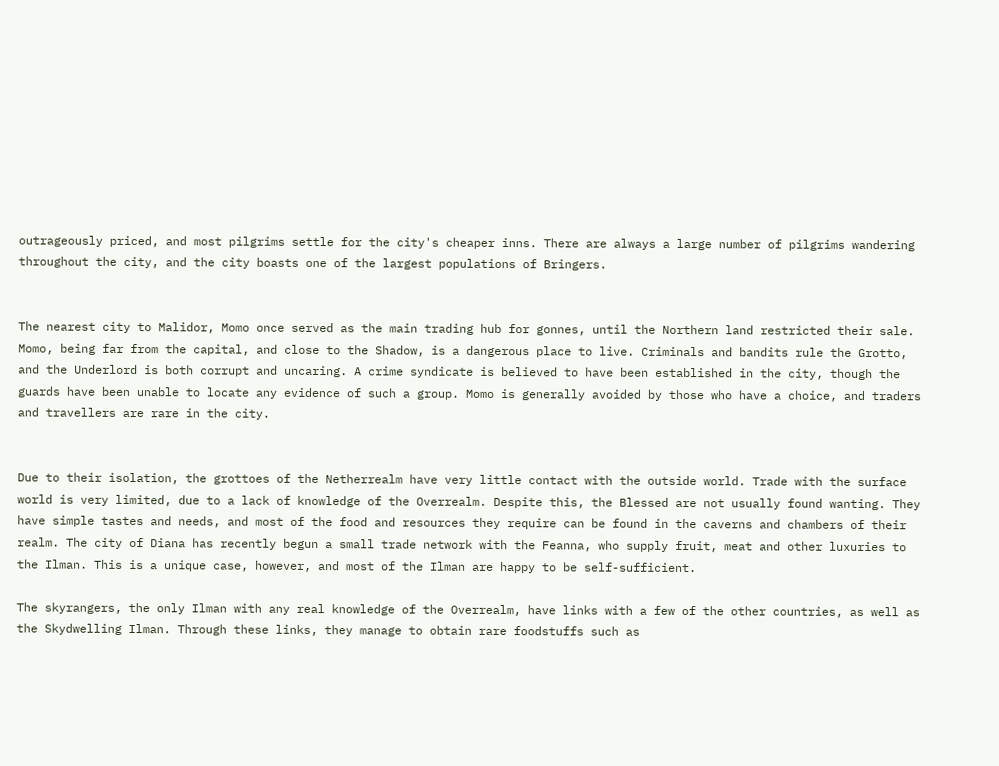outrageously priced, and most pilgrims settle for the city's cheaper inns. There are always a large number of pilgrims wandering throughout the city, and the city boasts one of the largest populations of Bringers.


The nearest city to Malidor, Momo once served as the main trading hub for gonnes, until the Northern land restricted their sale. Momo, being far from the capital, and close to the Shadow, is a dangerous place to live. Criminals and bandits rule the Grotto, and the Underlord is both corrupt and uncaring. A crime syndicate is believed to have been established in the city, though the guards have been unable to locate any evidence of such a group. Momo is generally avoided by those who have a choice, and traders and travellers are rare in the city.


Due to their isolation, the grottoes of the Netherrealm have very little contact with the outside world. Trade with the surface world is very limited, due to a lack of knowledge of the Overrealm. Despite this, the Blessed are not usually found wanting. They have simple tastes and needs, and most of the food and resources they require can be found in the caverns and chambers of their realm. The city of Diana has recently begun a small trade network with the Feanna, who supply fruit, meat and other luxuries to the Ilman. This is a unique case, however, and most of the Ilman are happy to be self-sufficient.

The skyrangers, the only Ilman with any real knowledge of the Overrealm, have links with a few of the other countries, as well as the Skydwelling Ilman. Through these links, they manage to obtain rare foodstuffs such as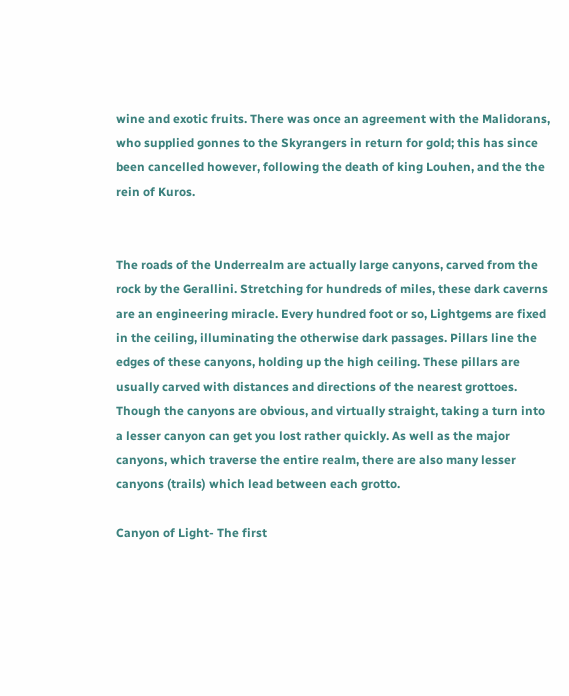wine and exotic fruits. There was once an agreement with the Malidorans, who supplied gonnes to the Skyrangers in return for gold; this has since been cancelled however, following the death of king Louhen, and the the rein of Kuros.


The roads of the Underrealm are actually large canyons, carved from the rock by the Gerallini. Stretching for hundreds of miles, these dark caverns are an engineering miracle. Every hundred foot or so, Lightgems are fixed in the ceiling, illuminating the otherwise dark passages. Pillars line the edges of these canyons, holding up the high ceiling. These pillars are usually carved with distances and directions of the nearest grottoes. Though the canyons are obvious, and virtually straight, taking a turn into a lesser canyon can get you lost rather quickly. As well as the major canyons, which traverse the entire realm, there are also many lesser canyons (trails) which lead between each grotto.

Canyon of Light- The first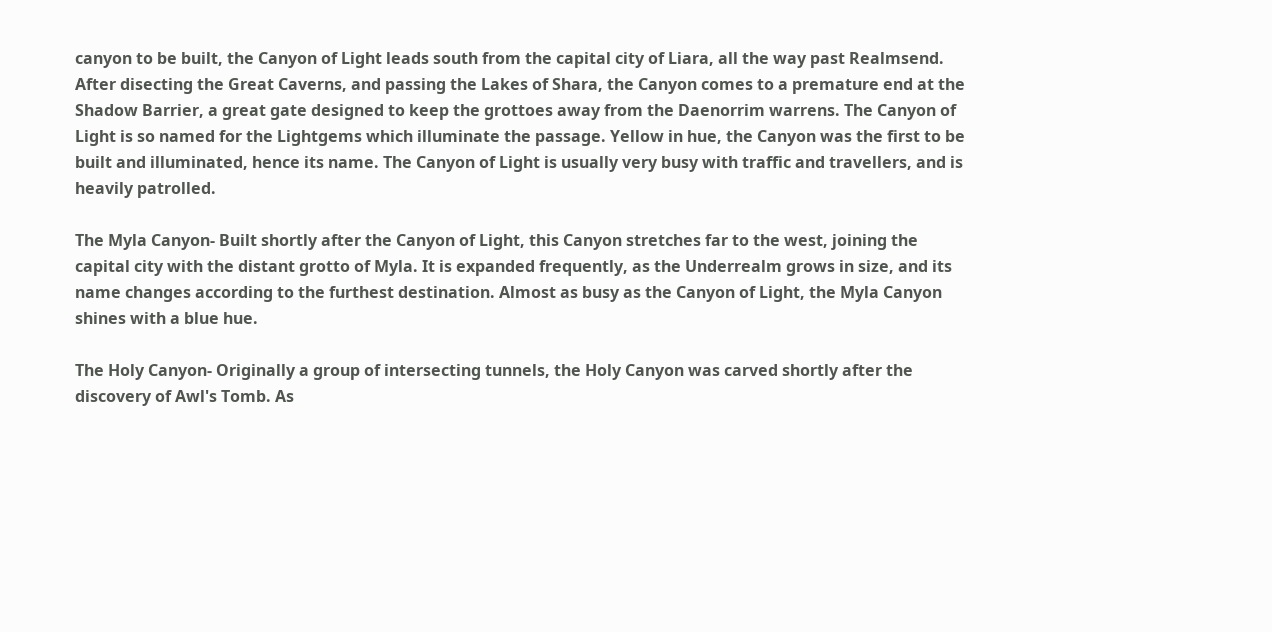canyon to be built, the Canyon of Light leads south from the capital city of Liara, all the way past Realmsend. After disecting the Great Caverns, and passing the Lakes of Shara, the Canyon comes to a premature end at the Shadow Barrier, a great gate designed to keep the grottoes away from the Daenorrim warrens. The Canyon of Light is so named for the Lightgems which illuminate the passage. Yellow in hue, the Canyon was the first to be built and illuminated, hence its name. The Canyon of Light is usually very busy with traffic and travellers, and is heavily patrolled.

The Myla Canyon- Built shortly after the Canyon of Light, this Canyon stretches far to the west, joining the capital city with the distant grotto of Myla. It is expanded frequently, as the Underrealm grows in size, and its name changes according to the furthest destination. Almost as busy as the Canyon of Light, the Myla Canyon shines with a blue hue.

The Holy Canyon- Originally a group of intersecting tunnels, the Holy Canyon was carved shortly after the discovery of Awl's Tomb. As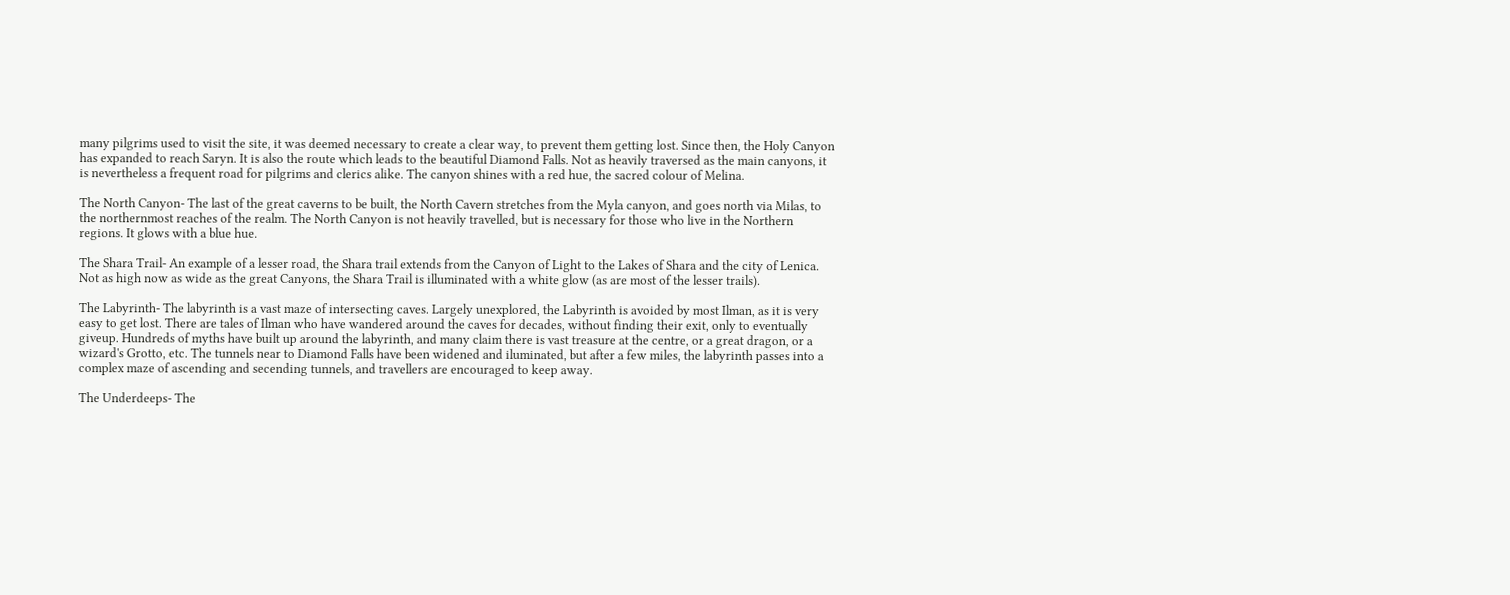many pilgrims used to visit the site, it was deemed necessary to create a clear way, to prevent them getting lost. Since then, the Holy Canyon has expanded to reach Saryn. It is also the route which leads to the beautiful Diamond Falls. Not as heavily traversed as the main canyons, it is nevertheless a frequent road for pilgrims and clerics alike. The canyon shines with a red hue, the sacred colour of Melina.

The North Canyon- The last of the great caverns to be built, the North Cavern stretches from the Myla canyon, and goes north via Milas, to the northernmost reaches of the realm. The North Canyon is not heavily travelled, but is necessary for those who live in the Northern regions. It glows with a blue hue.

The Shara Trail- An example of a lesser road, the Shara trail extends from the Canyon of Light to the Lakes of Shara and the city of Lenica. Not as high now as wide as the great Canyons, the Shara Trail is illuminated with a white glow (as are most of the lesser trails).

The Labyrinth- The labyrinth is a vast maze of intersecting caves. Largely unexplored, the Labyrinth is avoided by most Ilman, as it is very easy to get lost. There are tales of Ilman who have wandered around the caves for decades, without finding their exit, only to eventually giveup. Hundreds of myths have built up around the labyrinth, and many claim there is vast treasure at the centre, or a great dragon, or a wizard's Grotto, etc. The tunnels near to Diamond Falls have been widened and iluminated, but after a few miles, the labyrinth passes into a complex maze of ascending and secending tunnels, and travellers are encouraged to keep away.

The Underdeeps- The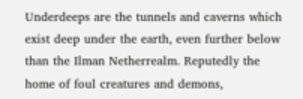Underdeeps are the tunnels and caverns which exist deep under the earth, even further below than the Ilman Netherrealm. Reputedly the home of foul creatures and demons,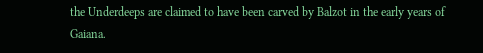the Underdeeps are claimed to have been carved by Balzot in the early years of Gaiana.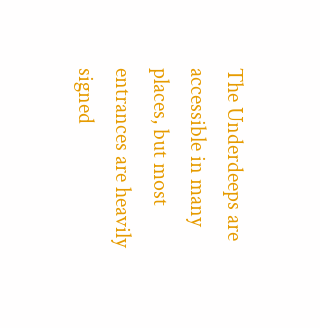The Underdeeps are accessible in many places, but most entrances are heavily signed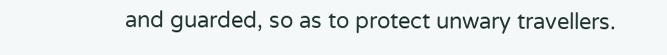and guarded, so as to protect unwary travellers.